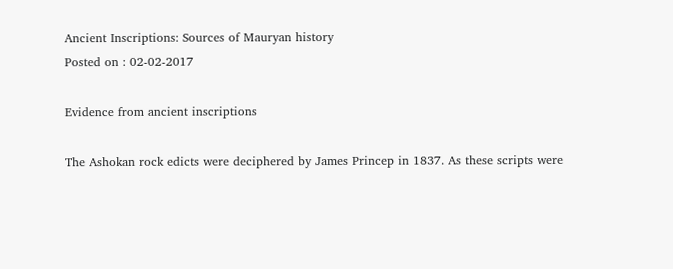Ancient Inscriptions: Sources of Mauryan history
Posted on : 02-02-2017

Evidence from ancient inscriptions

The Ashokan rock edicts were deciphered by James Princep in 1837. As these scripts were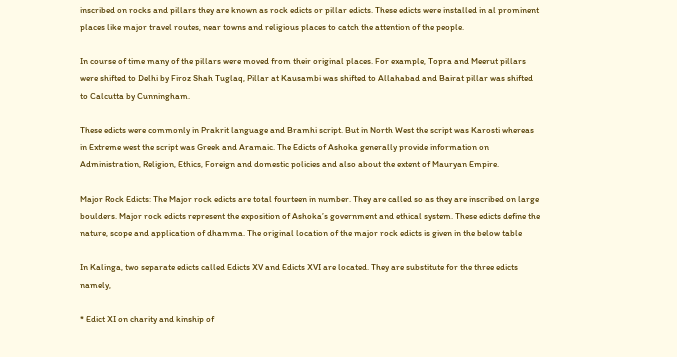inscribed on rocks and pillars they are known as rock edicts or pillar edicts. These edicts were installed in al prominent places like major travel routes, near towns and religious places to catch the attention of the people.

In course of time many of the pillars were moved from their original places. For example, Topra and Meerut pillars were shifted to Delhi by Firoz Shah Tuglaq, Pillar at Kausambi was shifted to Allahabad and Bairat pillar was shifted to Calcutta by Cunningham.

These edicts were commonly in Prakrit language and Bramhi script. But in North West the script was Karosti whereas in Extreme west the script was Greek and Aramaic. The Edicts of Ashoka generally provide information on Administration, Religion, Ethics, Foreign and domestic policies and also about the extent of Mauryan Empire.

Major Rock Edicts: The Major rock edicts are total fourteen in number. They are called so as they are inscribed on large boulders. Major rock edicts represent the exposition of Ashoka’s government and ethical system. These edicts define the nature, scope and application of dhamma. The original location of the major rock edicts is given in the below table

In Kalinga, two separate edicts called Edicts XV and Edicts XVI are located. They are substitute for the three edicts namely,

* Edict XI on charity and kinship of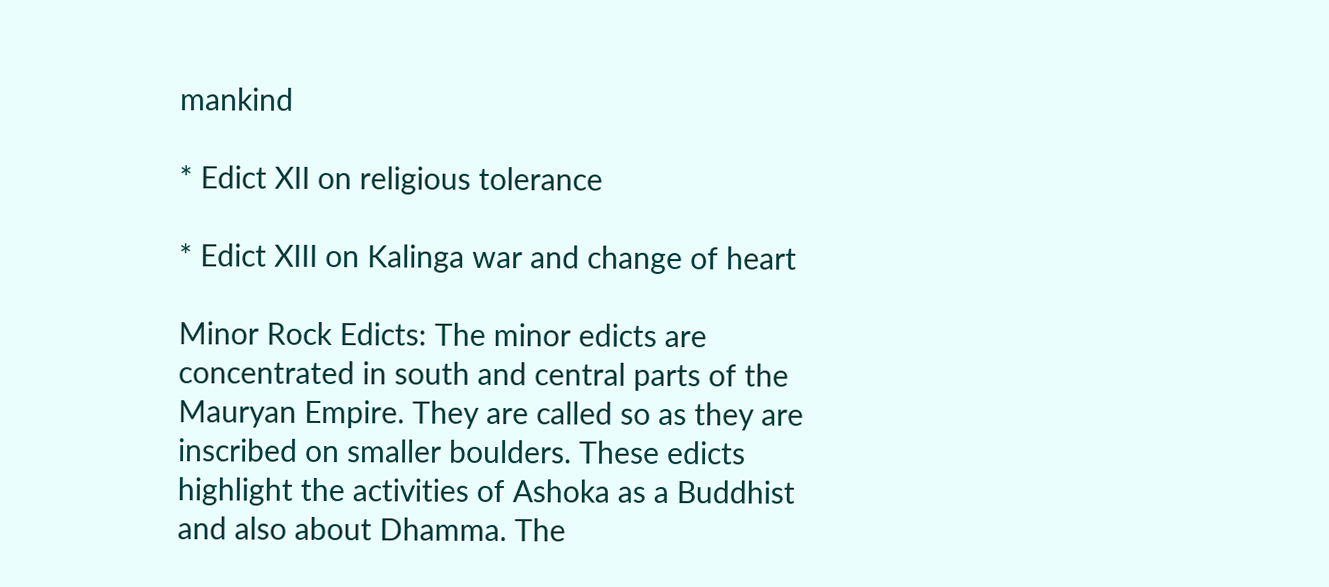mankind

* Edict XII on religious tolerance

* Edict XIII on Kalinga war and change of heart

Minor Rock Edicts: The minor edicts are concentrated in south and central parts of the Mauryan Empire. They are called so as they are inscribed on smaller boulders. These edicts highlight the activities of Ashoka as a Buddhist and also about Dhamma. The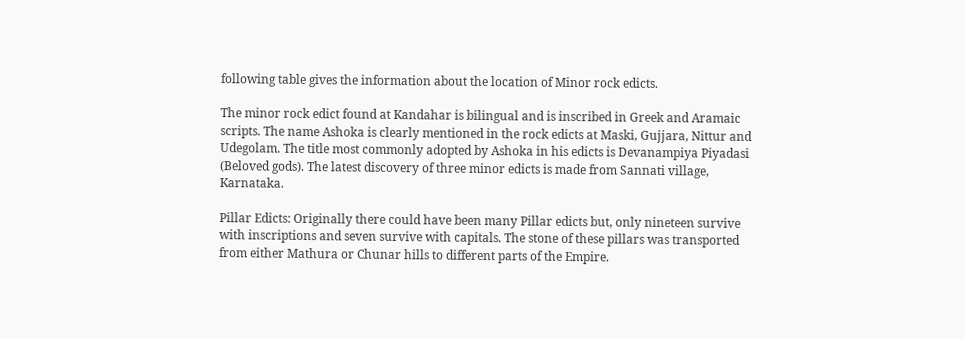following table gives the information about the location of Minor rock edicts.

The minor rock edict found at Kandahar is bilingual and is inscribed in Greek and Aramaic scripts. The name Ashoka is clearly mentioned in the rock edicts at Maski, Gujjara, Nittur and Udegolam. The title most commonly adopted by Ashoka in his edicts is Devanampiya Piyadasi (Beloved gods). The latest discovery of three minor edicts is made from Sannati village, Karnataka.

Pillar Edicts: Originally there could have been many Pillar edicts but, only nineteen survive with inscriptions and seven survive with capitals. The stone of these pillars was transported from either Mathura or Chunar hills to different parts of the Empire.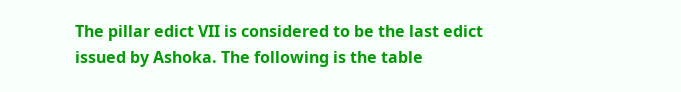The pillar edict VII is considered to be the last edict issued by Ashoka. The following is the table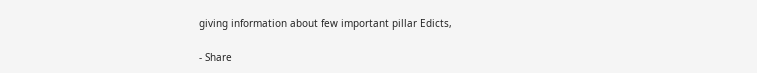giving information about few important pillar Edicts,

- Share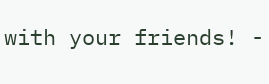with your friends! -